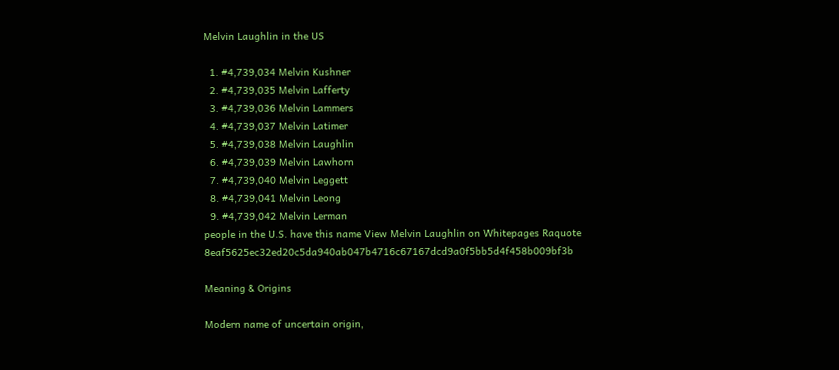Melvin Laughlin in the US

  1. #4,739,034 Melvin Kushner
  2. #4,739,035 Melvin Lafferty
  3. #4,739,036 Melvin Lammers
  4. #4,739,037 Melvin Latimer
  5. #4,739,038 Melvin Laughlin
  6. #4,739,039 Melvin Lawhorn
  7. #4,739,040 Melvin Leggett
  8. #4,739,041 Melvin Leong
  9. #4,739,042 Melvin Lerman
people in the U.S. have this name View Melvin Laughlin on Whitepages Raquote 8eaf5625ec32ed20c5da940ab047b4716c67167dcd9a0f5bb5d4f458b009bf3b

Meaning & Origins

Modern name of uncertain origin,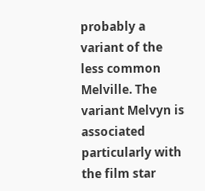probably a variant of the less common Melville. The variant Melvyn is associated particularly with the film star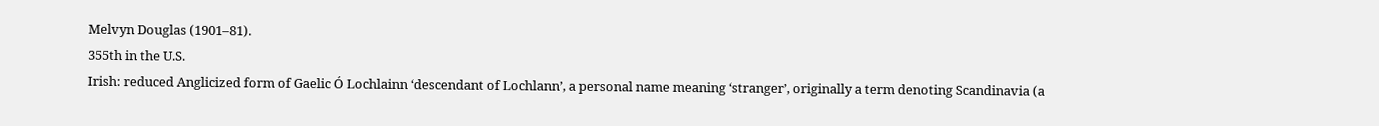Melvyn Douglas (1901–81).
355th in the U.S.
Irish: reduced Anglicized form of Gaelic Ó Lochlainn ‘descendant of Lochlann’, a personal name meaning ‘stranger’, originally a term denoting Scandinavia (a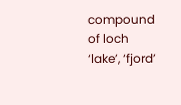compound of loch ‘lake’, ‘fjord’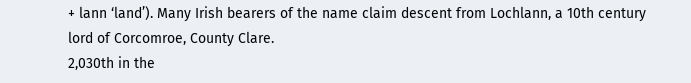+ lann ‘land’). Many Irish bearers of the name claim descent from Lochlann, a 10th century lord of Corcomroe, County Clare.
2,030th in the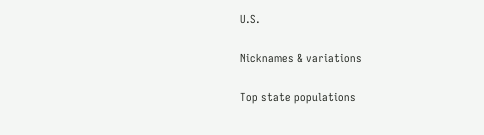U.S.

Nicknames & variations

Top state populations